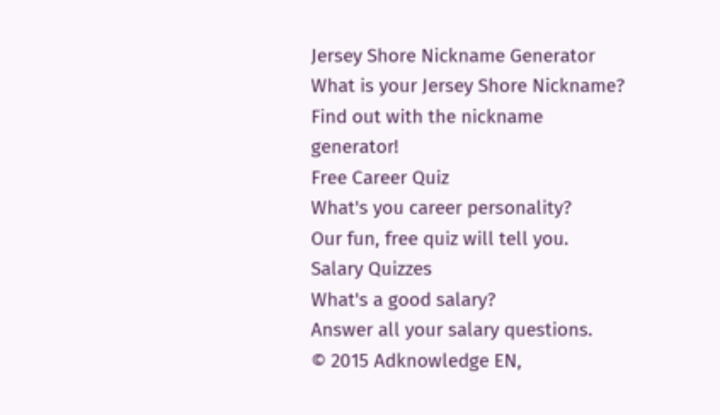Jersey Shore Nickname Generator
What is your Jersey Shore Nickname?
Find out with the nickname generator!
Free Career Quiz
What's you career personality?
Our fun, free quiz will tell you.
Salary Quizzes
What's a good salary?
Answer all your salary questions.
© 2015 Adknowledge EN,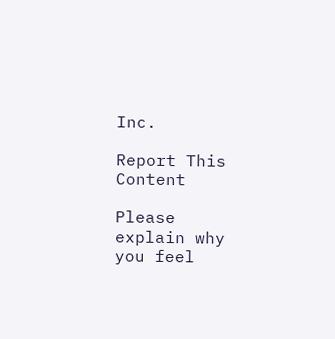Inc.

Report This Content

Please explain why you feel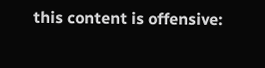this content is offensive: